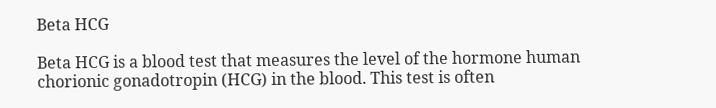Beta HCG

Beta HCG is a blood test that measures the level of the hormone human chorionic gonadotropin (HCG) in the blood. This test is often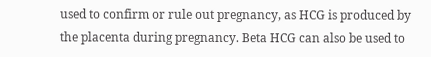used to confirm or rule out pregnancy, as HCG is produced by the placenta during pregnancy. Beta HCG can also be used to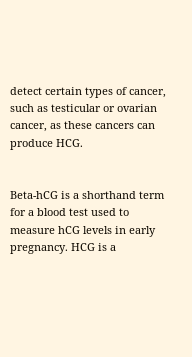detect certain types of cancer, such as testicular or ovarian cancer, as these cancers can produce HCG.


Beta-hCG is a shorthand term for a blood test used to measure hCG levels in early pregnancy. HCG is a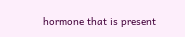hormone that is present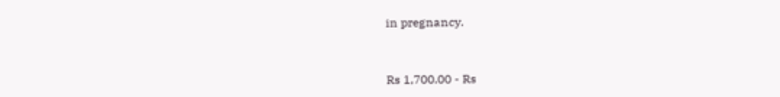in pregnancy.



Rs 1,700.00 - Rs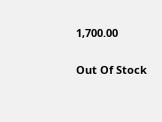1,700.00

Out Of Stock